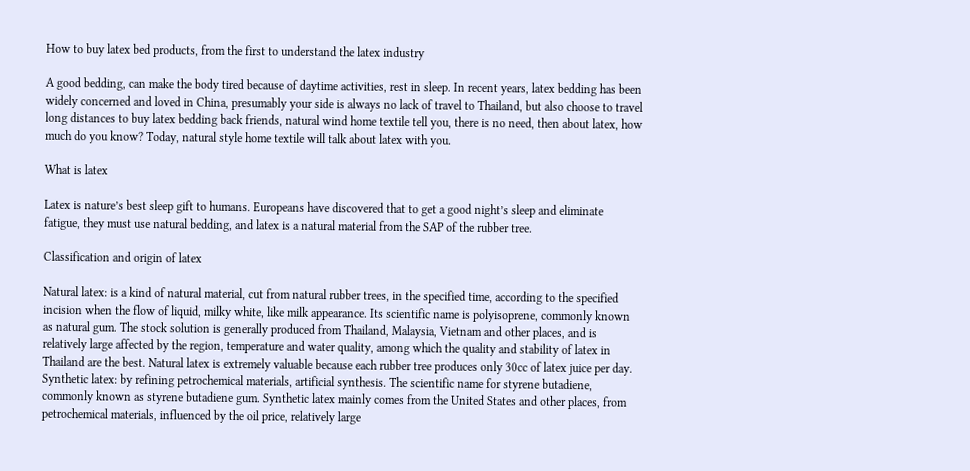How to buy latex bed products, from the first to understand the latex industry

A good bedding, can make the body tired because of daytime activities, rest in sleep. In recent years, latex bedding has been widely concerned and loved in China, presumably your side is always no lack of travel to Thailand, but also choose to travel long distances to buy latex bedding back friends, natural wind home textile tell you, there is no need, then about latex, how much do you know? Today, natural style home textile will talk about latex with you.

What is latex

Latex is nature’s best sleep gift to humans. Europeans have discovered that to get a good night’s sleep and eliminate fatigue, they must use natural bedding, and latex is a natural material from the SAP of the rubber tree.

Classification and origin of latex

Natural latex: is a kind of natural material, cut from natural rubber trees, in the specified time, according to the specified incision when the flow of liquid, milky white, like milk appearance. Its scientific name is polyisoprene, commonly known as natural gum. The stock solution is generally produced from Thailand, Malaysia, Vietnam and other places, and is relatively large affected by the region, temperature and water quality, among which the quality and stability of latex in Thailand are the best. Natural latex is extremely valuable because each rubber tree produces only 30cc of latex juice per day.
Synthetic latex: by refining petrochemical materials, artificial synthesis. The scientific name for styrene butadiene, commonly known as styrene butadiene gum. Synthetic latex mainly comes from the United States and other places, from petrochemical materials, influenced by the oil price, relatively large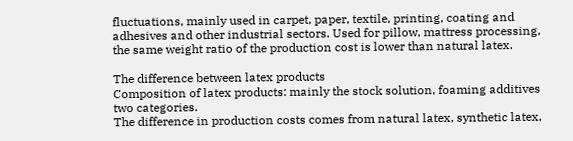fluctuations, mainly used in carpet, paper, textile, printing, coating and adhesives and other industrial sectors. Used for pillow, mattress processing, the same weight ratio of the production cost is lower than natural latex.

The difference between latex products
Composition of latex products: mainly the stock solution, foaming additives two categories.
The difference in production costs comes from natural latex, synthetic latex,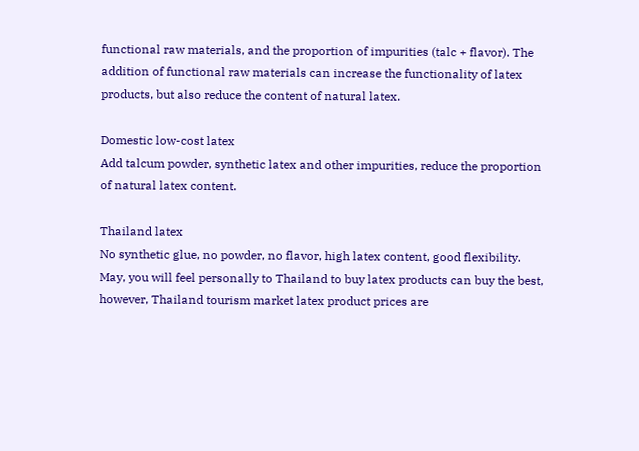functional raw materials, and the proportion of impurities (talc + flavor). The addition of functional raw materials can increase the functionality of latex products, but also reduce the content of natural latex.

Domestic low-cost latex
Add talcum powder, synthetic latex and other impurities, reduce the proportion of natural latex content.

Thailand latex
No synthetic glue, no powder, no flavor, high latex content, good flexibility.
May, you will feel personally to Thailand to buy latex products can buy the best, however, Thailand tourism market latex product prices are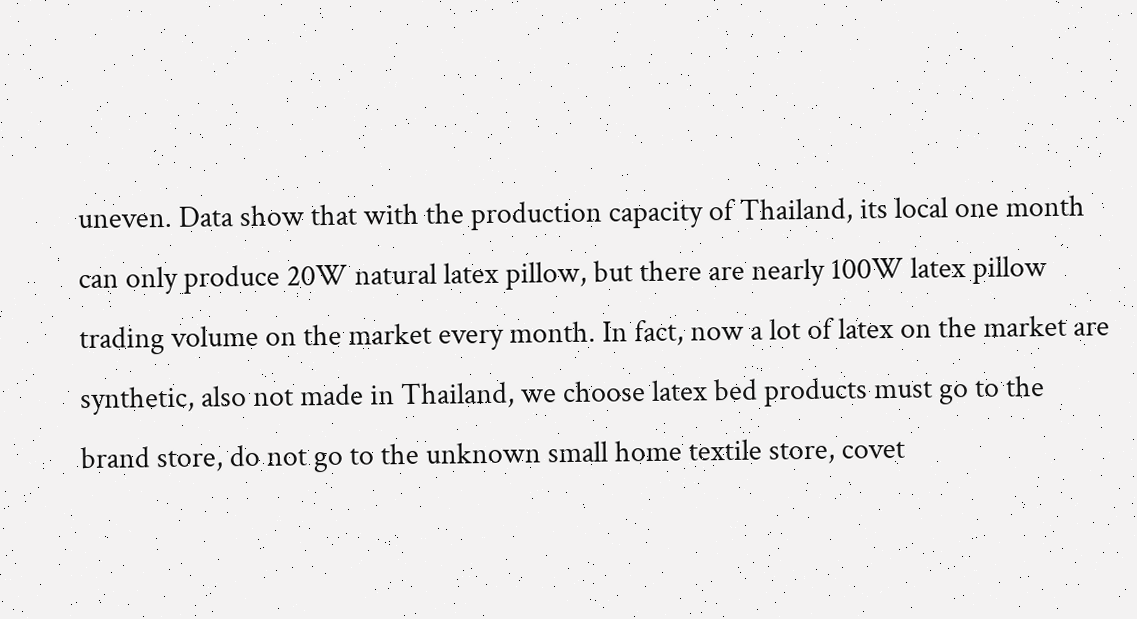uneven. Data show that with the production capacity of Thailand, its local one month can only produce 20W natural latex pillow, but there are nearly 100W latex pillow trading volume on the market every month. In fact, now a lot of latex on the market are synthetic, also not made in Thailand, we choose latex bed products must go to the brand store, do not go to the unknown small home textile store, covet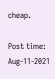cheap.

Post time: Aug-11-2021